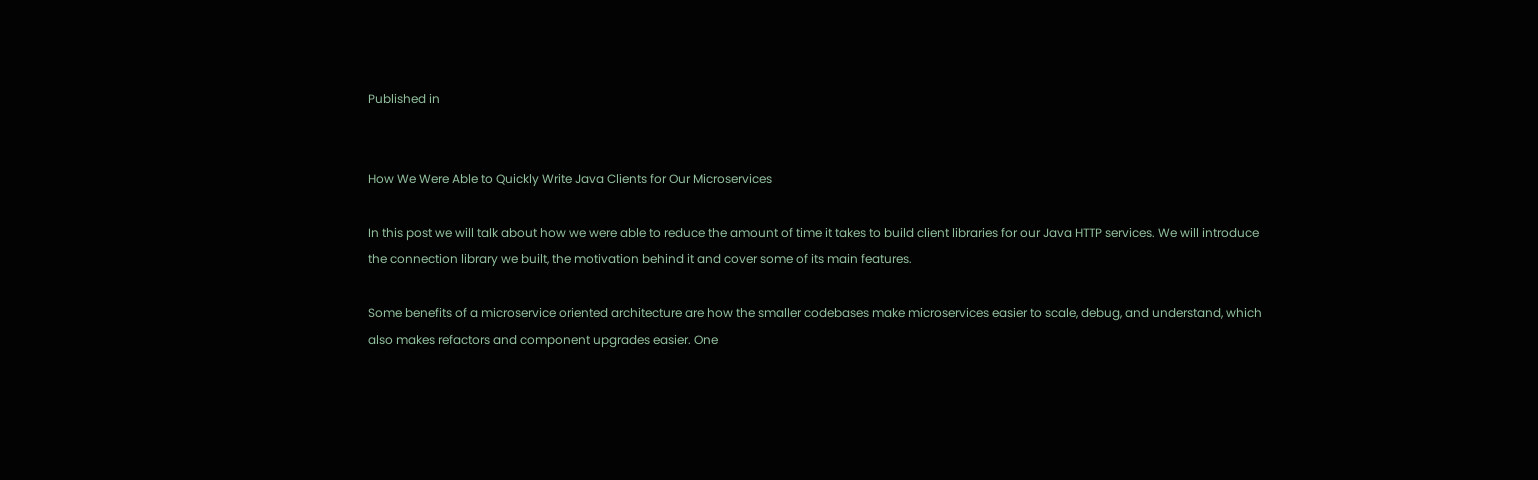Published in


How We Were Able to Quickly Write Java Clients for Our Microservices

In this post we will talk about how we were able to reduce the amount of time it takes to build client libraries for our Java HTTP services. We will introduce the connection library we built, the motivation behind it and cover some of its main features.

Some benefits of a microservice oriented architecture are how the smaller codebases make microservices easier to scale, debug, and understand, which also makes refactors and component upgrades easier. One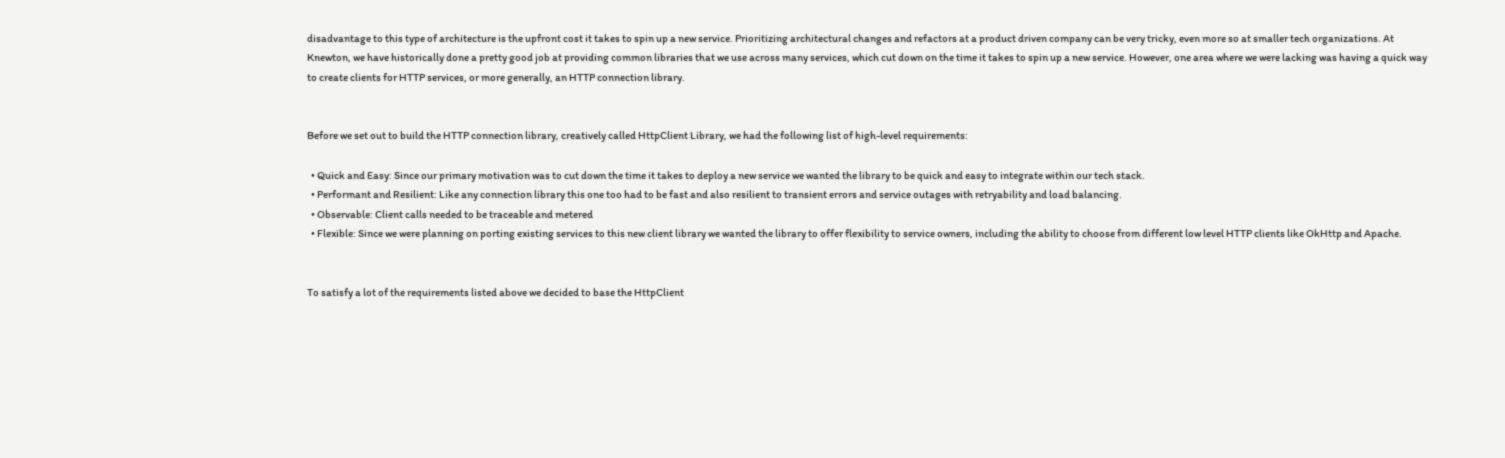disadvantage to this type of architecture is the upfront cost it takes to spin up a new service. Prioritizing architectural changes and refactors at a product driven company can be very tricky, even more so at smaller tech organizations. At Knewton, we have historically done a pretty good job at providing common libraries that we use across many services, which cut down on the time it takes to spin up a new service. However, one area where we were lacking was having a quick way to create clients for HTTP services, or more generally, an HTTP connection library.


Before we set out to build the HTTP connection library, creatively called HttpClient Library, we had the following list of high-level requirements:

  • Quick and Easy: Since our primary motivation was to cut down the time it takes to deploy a new service we wanted the library to be quick and easy to integrate within our tech stack.
  • Performant and Resilient: Like any connection library this one too had to be fast and also resilient to transient errors and service outages with retryability and load balancing.
  • Observable: Client calls needed to be traceable and metered
  • Flexible: Since we were planning on porting existing services to this new client library we wanted the library to offer flexibility to service owners, including the ability to choose from different low level HTTP clients like OkHttp and Apache.


To satisfy a lot of the requirements listed above we decided to base the HttpClient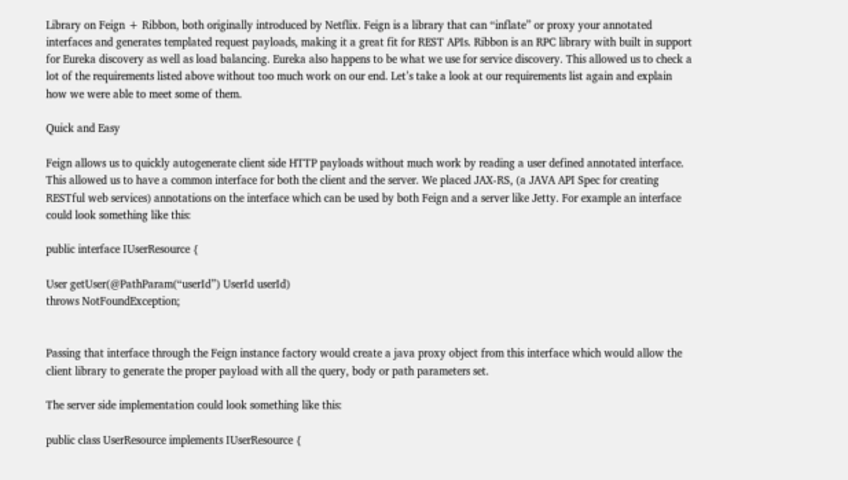Library on Feign + Ribbon, both originally introduced by Netflix. Feign is a library that can “inflate” or proxy your annotated interfaces and generates templated request payloads, making it a great fit for REST APIs. Ribbon is an RPC library with built in support for Eureka discovery as well as load balancing. Eureka also happens to be what we use for service discovery. This allowed us to check a lot of the requirements listed above without too much work on our end. Let’s take a look at our requirements list again and explain how we were able to meet some of them.

Quick and Easy

Feign allows us to quickly autogenerate client side HTTP payloads without much work by reading a user defined annotated interface. This allowed us to have a common interface for both the client and the server. We placed JAX-RS, (a JAVA API Spec for creating RESTful web services) annotations on the interface which can be used by both Feign and a server like Jetty. For example an interface could look something like this:

public interface IUserResource {

User getUser(@PathParam(“userId”) UserId userId)
throws NotFoundException;


Passing that interface through the Feign instance factory would create a java proxy object from this interface which would allow the client library to generate the proper payload with all the query, body or path parameters set.

The server side implementation could look something like this:

public class UserResource implements IUserResource {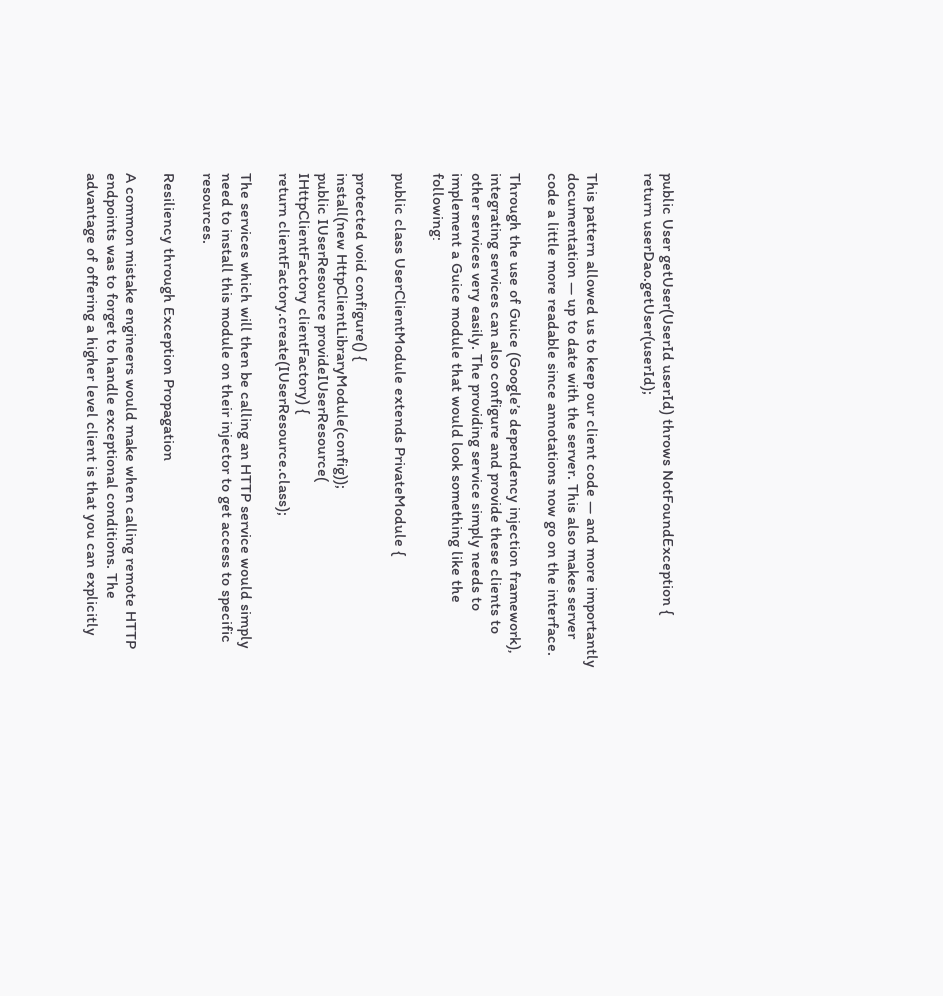public User getUser(UserId userId) throws NotFoundException {
return userDao.getUser(userId);


This pattern allowed us to keep our client code — and more importantly documentation — up to date with the server. This also makes server code a little more readable since annotations now go on the interface.

Through the use of Guice (Google’s dependency injection framework), integrating services can also configure and provide these clients to other services very easily. The providing service simply needs to implement a Guice module that would look something like the following:

public class UserClientModule extends PrivateModule {

protected void configure() {
install(new HttpClientLibraryModule(config));
public IUserResource provideIUserResource(
IHttpClientFactory clientFactory) {
return clientFactory.create(IUserResource.class);

The services which will then be calling an HTTP service would simply need to install this module on their injector to get access to specific resources.

Resiliency through Exception Propagation

A common mistake engineers would make when calling remote HTTP endpoints was to forget to handle exceptional conditions. The advantage of offering a higher level client is that you can explicitly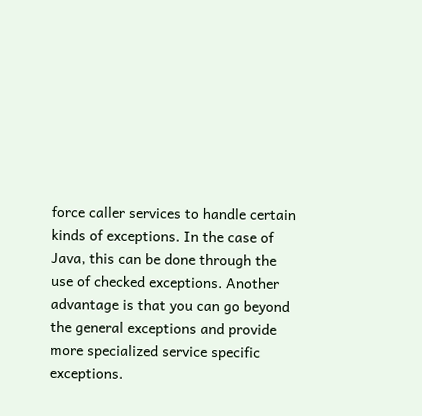force caller services to handle certain kinds of exceptions. In the case of Java, this can be done through the use of checked exceptions. Another advantage is that you can go beyond the general exceptions and provide more specialized service specific exceptions.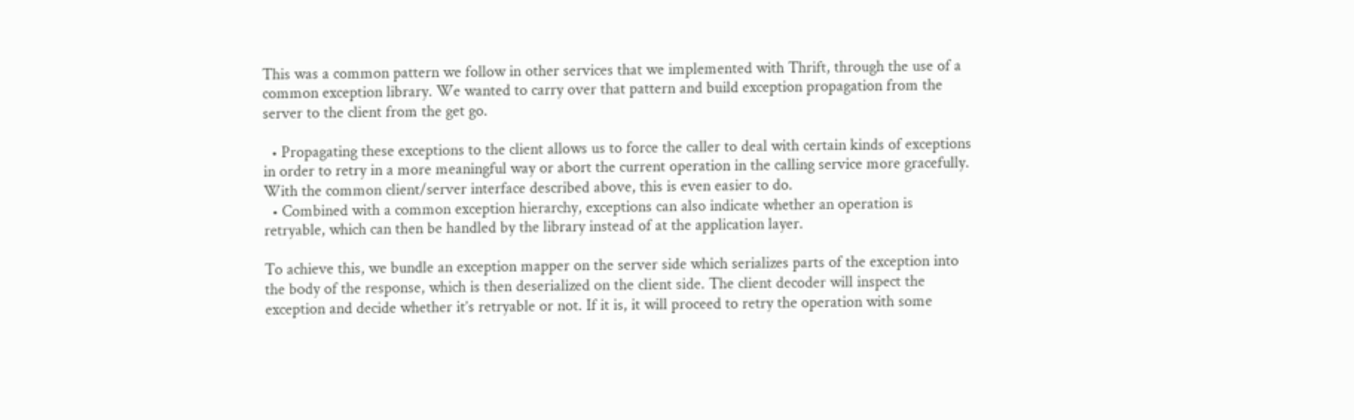This was a common pattern we follow in other services that we implemented with Thrift, through the use of a common exception library. We wanted to carry over that pattern and build exception propagation from the server to the client from the get go.

  • Propagating these exceptions to the client allows us to force the caller to deal with certain kinds of exceptions in order to retry in a more meaningful way or abort the current operation in the calling service more gracefully. With the common client/server interface described above, this is even easier to do.
  • Combined with a common exception hierarchy, exceptions can also indicate whether an operation is retryable, which can then be handled by the library instead of at the application layer.

To achieve this, we bundle an exception mapper on the server side which serializes parts of the exception into the body of the response, which is then deserialized on the client side. The client decoder will inspect the exception and decide whether it’s retryable or not. If it is, it will proceed to retry the operation with some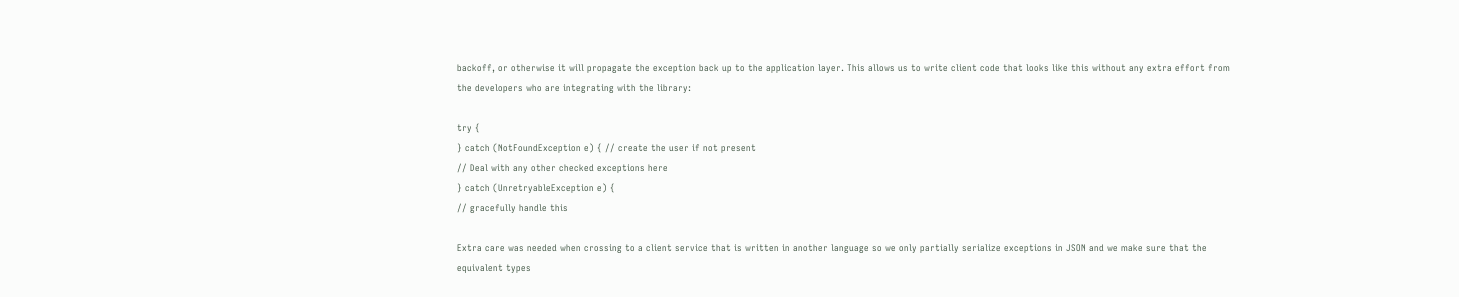backoff, or otherwise it will propagate the exception back up to the application layer. This allows us to write client code that looks like this without any extra effort from the developers who are integrating with the library:

try {
} catch (NotFoundException e) { // create the user if not present
// Deal with any other checked exceptions here
} catch (UnretryableException e) {
// gracefully handle this

Extra care was needed when crossing to a client service that is written in another language so we only partially serialize exceptions in JSON and we make sure that the equivalent types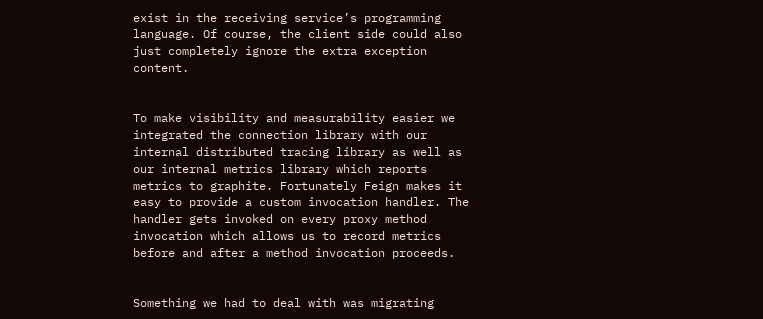exist in the receiving service’s programming language. Of course, the client side could also just completely ignore the extra exception content.


To make visibility and measurability easier we integrated the connection library with our internal distributed tracing library as well as our internal metrics library which reports metrics to graphite. Fortunately Feign makes it easy to provide a custom invocation handler. The handler gets invoked on every proxy method invocation which allows us to record metrics before and after a method invocation proceeds.


Something we had to deal with was migrating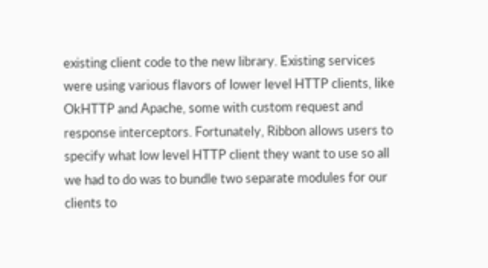existing client code to the new library. Existing services were using various flavors of lower level HTTP clients, like OkHTTP and Apache, some with custom request and response interceptors. Fortunately, Ribbon allows users to specify what low level HTTP client they want to use so all we had to do was to bundle two separate modules for our clients to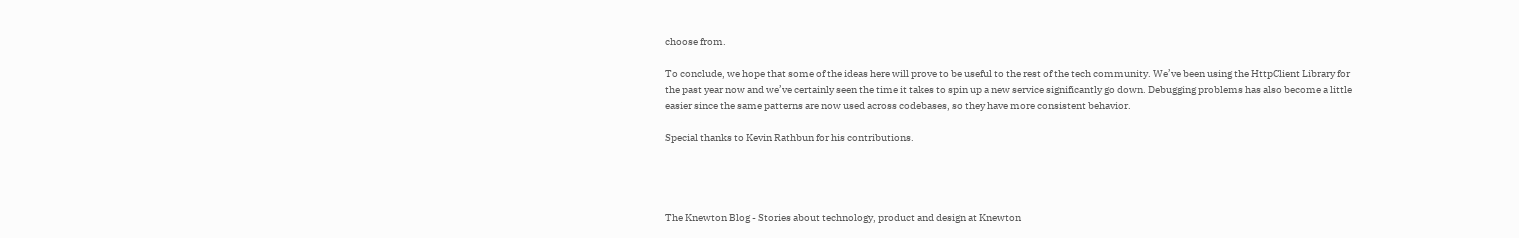choose from.

To conclude, we hope that some of the ideas here will prove to be useful to the rest of the tech community. We’ve been using the HttpClient Library for the past year now and we’ve certainly seen the time it takes to spin up a new service significantly go down. Debugging problems has also become a little easier since the same patterns are now used across codebases, so they have more consistent behavior.

Special thanks to Kevin Rathbun for his contributions.




The Knewton Blog - Stories about technology, product and design at Knewton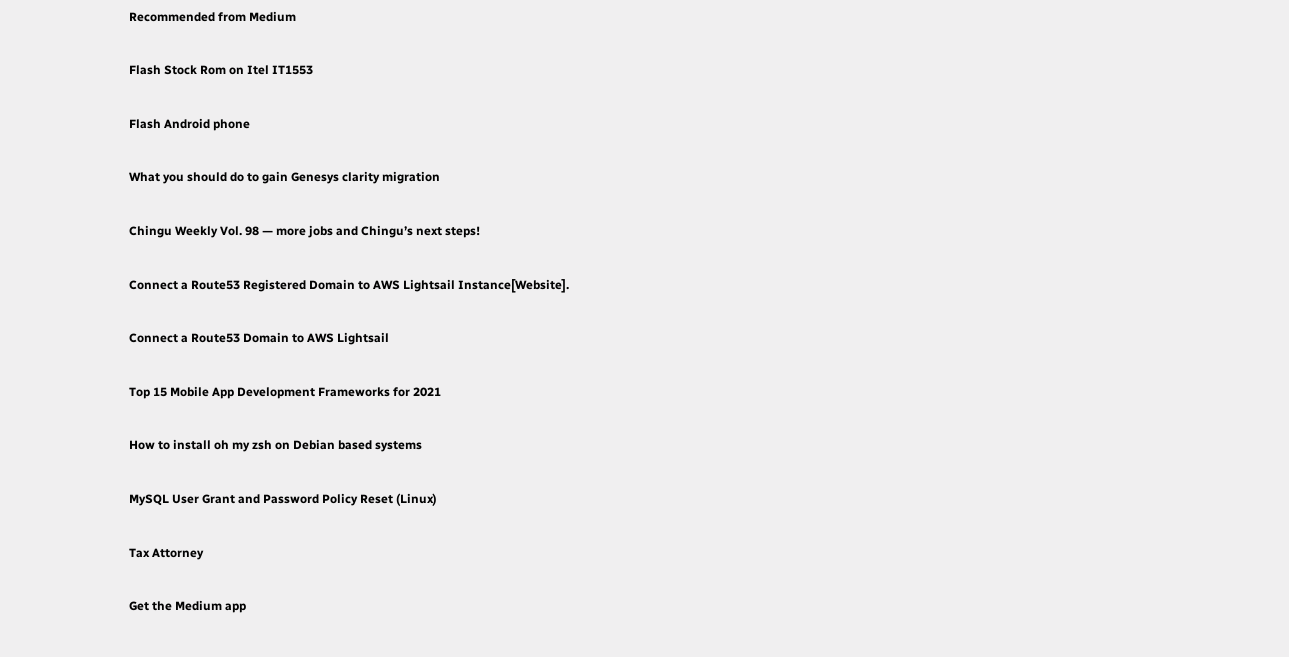Recommended from Medium

Flash Stock Rom on Itel IT1553

Flash Android phone

What you should do to gain Genesys clarity migration

Chingu Weekly Vol. 98 — more jobs and Chingu’s next steps!

Connect a Route53 Registered Domain to AWS Lightsail Instance[Website].

Connect a Route53 Domain to AWS Lightsail

Top 15 Mobile App Development Frameworks for 2021

How to install oh my zsh on Debian based systems

MySQL User Grant and Password Policy Reset (Linux)

Tax Attorney

Get the Medium app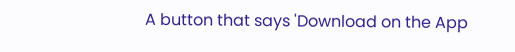A button that says 'Download on the App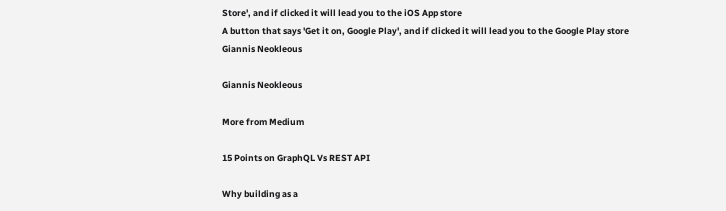Store', and if clicked it will lead you to the iOS App store
A button that says 'Get it on, Google Play', and if clicked it will lead you to the Google Play store
Giannis Neokleous

Giannis Neokleous

More from Medium

15 Points on GraphQL Vs REST API

Why building as a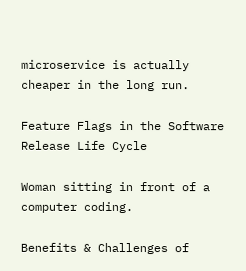microservice is actually cheaper in the long run.

Feature Flags in the Software Release Life Cycle

Woman sitting in front of a computer coding.

Benefits & Challenges of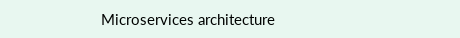Microservices architecture